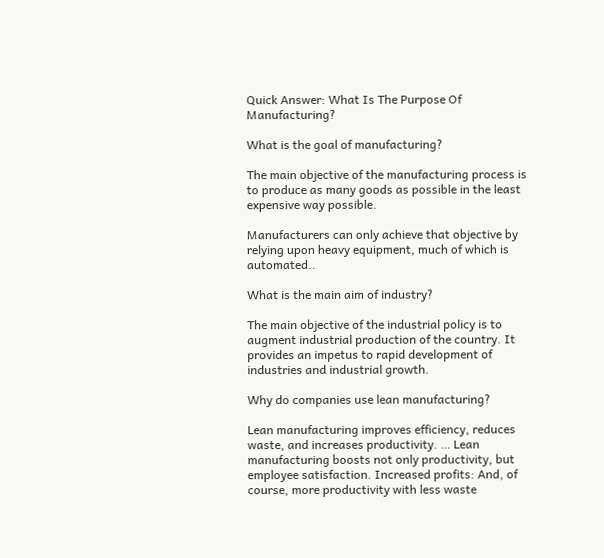Quick Answer: What Is The Purpose Of Manufacturing?

What is the goal of manufacturing?

The main objective of the manufacturing process is to produce as many goods as possible in the least expensive way possible.

Manufacturers can only achieve that objective by relying upon heavy equipment, much of which is automated..

What is the main aim of industry?

The main objective of the industrial policy is to augment industrial production of the country. It provides an impetus to rapid development of industries and industrial growth.

Why do companies use lean manufacturing?

Lean manufacturing improves efficiency, reduces waste, and increases productivity. … Lean manufacturing boosts not only productivity, but employee satisfaction. Increased profits: And, of course, more productivity with less waste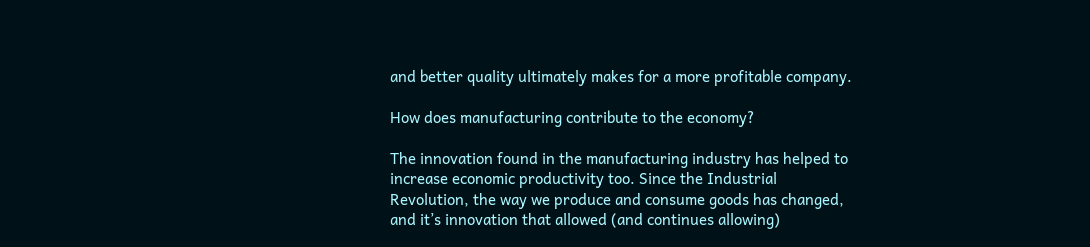and better quality ultimately makes for a more profitable company.

How does manufacturing contribute to the economy?

The innovation found in the manufacturing industry has helped to increase economic productivity too. Since the Industrial Revolution, the way we produce and consume goods has changed, and it’s innovation that allowed (and continues allowing)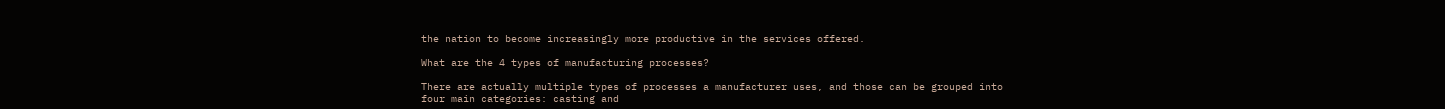the nation to become increasingly more productive in the services offered.

What are the 4 types of manufacturing processes?

There are actually multiple types of processes a manufacturer uses, and those can be grouped into four main categories: casting and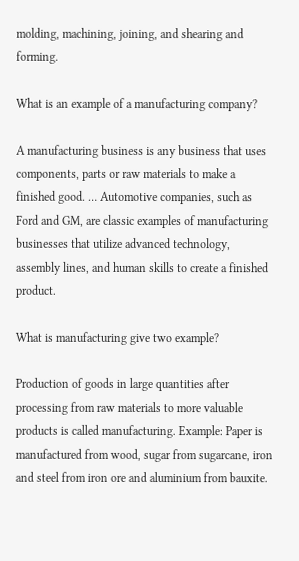molding, machining, joining, and shearing and forming.

What is an example of a manufacturing company?

A manufacturing business is any business that uses components, parts or raw materials to make a finished good. … Automotive companies, such as Ford and GM, are classic examples of manufacturing businesses that utilize advanced technology, assembly lines, and human skills to create a finished product.

What is manufacturing give two example?

Production of goods in large quantities after processing from raw materials to more valuable products is called manufacturing. Example: Paper is manufactured from wood, sugar from sugarcane, iron and steel from iron ore and aluminium from bauxite.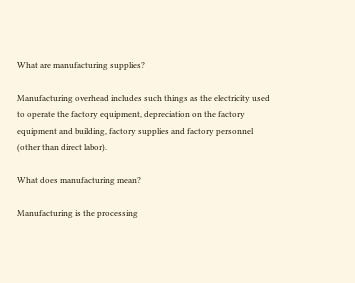What are manufacturing supplies?

Manufacturing overhead includes such things as the electricity used to operate the factory equipment, depreciation on the factory equipment and building, factory supplies and factory personnel (other than direct labor).

What does manufacturing mean?

Manufacturing is the processing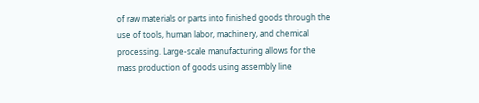of raw materials or parts into finished goods through the use of tools, human labor, machinery, and chemical processing. Large-scale manufacturing allows for the mass production of goods using assembly line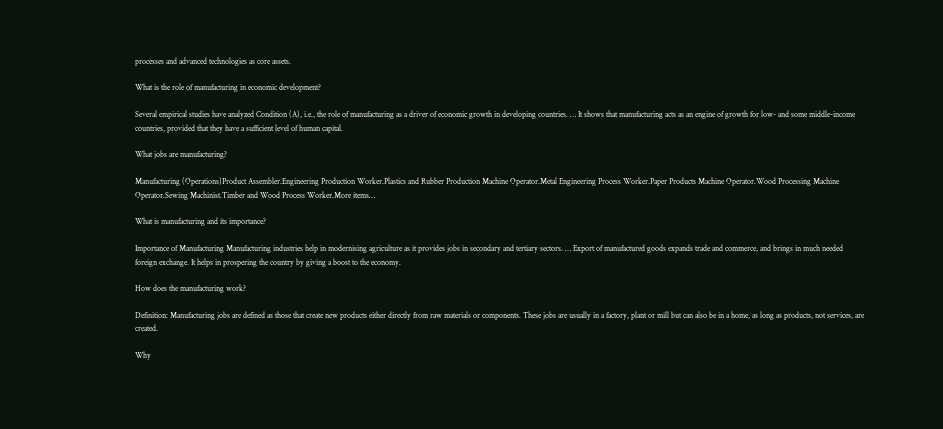processes and advanced technologies as core assets.

What is the role of manufacturing in economic development?

Several empirical studies have analyzed Condition (A), i.e., the role of manufacturing as a driver of economic growth in developing countries. … It shows that manufacturing acts as an engine of growth for low- and some middle-income countries, provided that they have a sufficient level of human capital.

What jobs are manufacturing?

Manufacturing (Operations)Product Assembler.Engineering Production Worker.Plastics and Rubber Production Machine Operator.Metal Engineering Process Worker.Paper Products Machine Operator.Wood Processing Machine Operator.Sewing Machinist.Timber and Wood Process Worker.More items…

What is manufacturing and its importance?

Importance of Manufacturing Manufacturing industries help in modernising agriculture as it provides jobs in secondary and tertiary sectors. … Export of manufactured goods expands trade and commerce, and brings in much needed foreign exchange. It helps in prospering the country by giving a boost to the economy.

How does the manufacturing work?

Definition: Manufacturing jobs are defined as those that create new products either directly from raw materials or components. These jobs are usually in a factory, plant or mill but can also be in a home, as long as products, not services, are created.

Why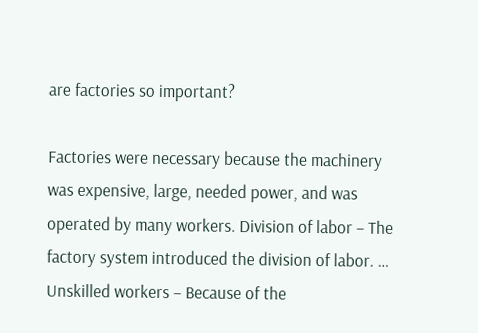are factories so important?

Factories were necessary because the machinery was expensive, large, needed power, and was operated by many workers. Division of labor – The factory system introduced the division of labor. … Unskilled workers – Because of the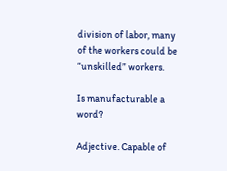division of labor, many of the workers could be “unskilled” workers.

Is manufacturable a word?

Adjective. Capable of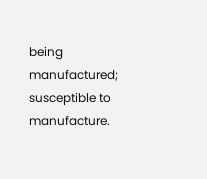being manufactured; susceptible to manufacture.